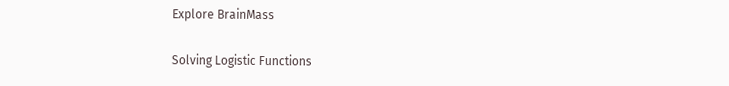Explore BrainMass

Solving Logistic Functions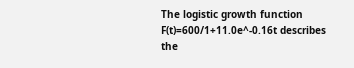The logistic growth function F(t)=600/1+11.0e^-0.16t describes the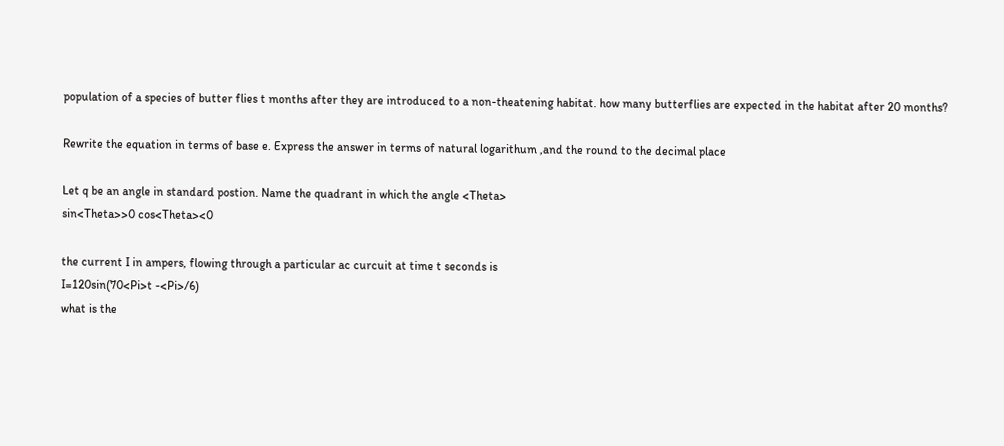population of a species of butter flies t months after they are introduced to a non-theatening habitat. how many butterflies are expected in the habitat after 20 months?

Rewrite the equation in terms of base e. Express the answer in terms of natural logarithum ,and the round to the decimal place

Let q be an angle in standard postion. Name the quadrant in which the angle <Theta>
sin<Theta>>0 cos<Theta><0

the current I in ampers, flowing through a particular ac curcuit at time t seconds is
I=120sin(70<Pi>t -<Pi>/6)
what is the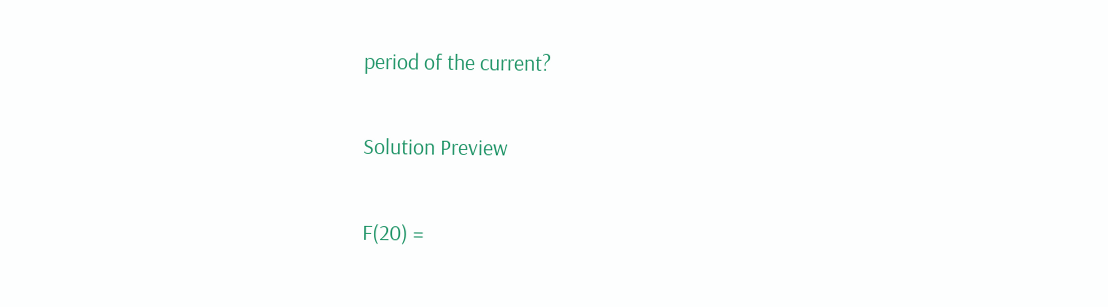period of the current?


Solution Preview


F(20) =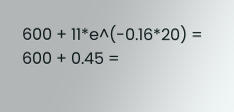600 + 11*e^(-0.16*20) = 600 + 0.45 =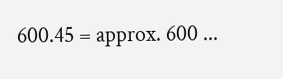600.45 = approx. 600 ...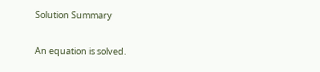Solution Summary

An equation is solved.